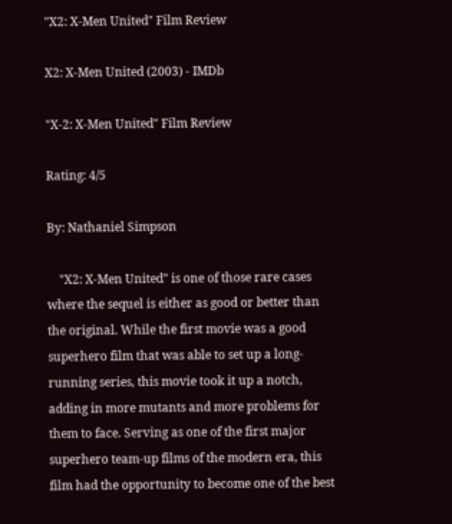"X2: X-Men United" Film Review

X2: X-Men United (2003) - IMDb

"X-2: X-Men United" Film Review

Rating: 4/5

By: Nathaniel Simpson

    "X2: X-Men United" is one of those rare cases where the sequel is either as good or better than the original. While the first movie was a good superhero film that was able to set up a long-running series, this movie took it up a notch, adding in more mutants and more problems for them to face. Serving as one of the first major superhero team-up films of the modern era, this film had the opportunity to become one of the best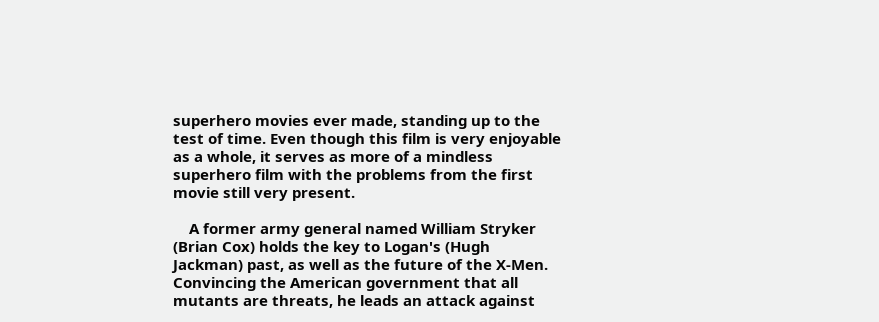superhero movies ever made, standing up to the test of time. Even though this film is very enjoyable as a whole, it serves as more of a mindless superhero film with the problems from the first movie still very present.

    A former army general named William Stryker (Brian Cox) holds the key to Logan's (Hugh Jackman) past, as well as the future of the X-Men. Convincing the American government that all mutants are threats, he leads an attack against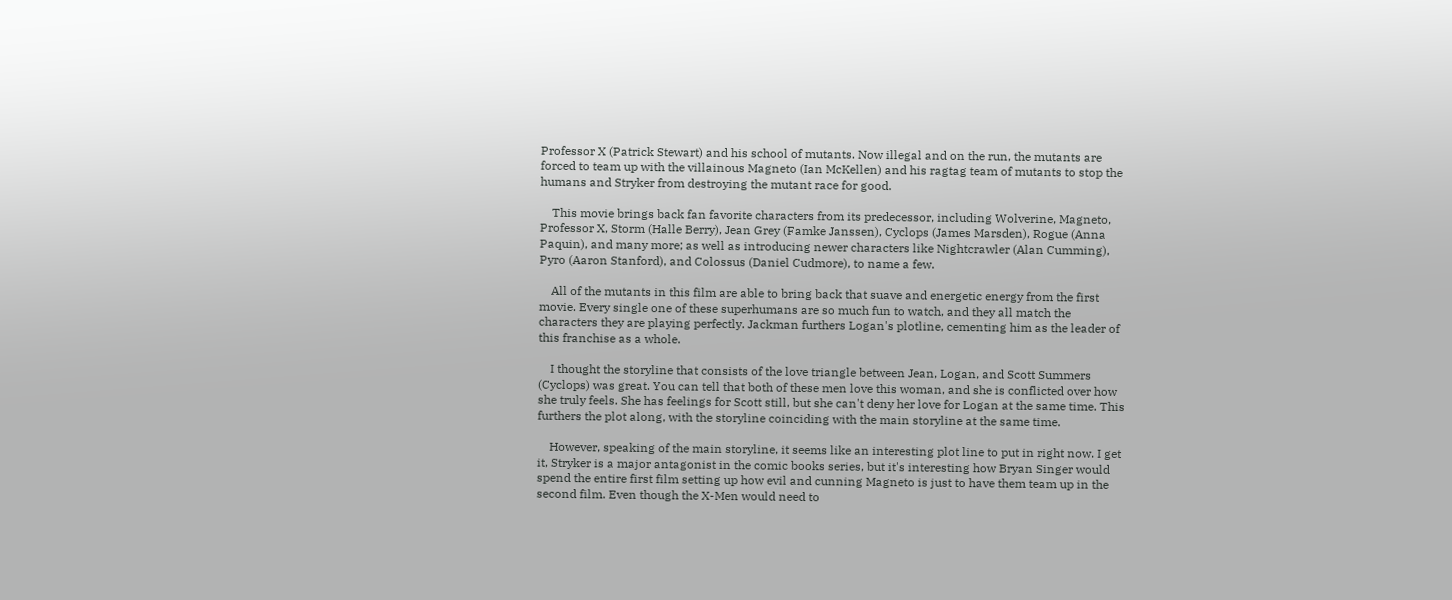Professor X (Patrick Stewart) and his school of mutants. Now illegal and on the run, the mutants are forced to team up with the villainous Magneto (Ian McKellen) and his ragtag team of mutants to stop the humans and Stryker from destroying the mutant race for good.

    This movie brings back fan favorite characters from its predecessor, including Wolverine, Magneto, Professor X, Storm (Halle Berry), Jean Grey (Famke Janssen), Cyclops (James Marsden), Rogue (Anna Paquin), and many more; as well as introducing newer characters like Nightcrawler (Alan Cumming), Pyro (Aaron Stanford), and Colossus (Daniel Cudmore), to name a few.

    All of the mutants in this film are able to bring back that suave and energetic energy from the first movie. Every single one of these superhumans are so much fun to watch, and they all match the characters they are playing perfectly. Jackman furthers Logan's plotline, cementing him as the leader of this franchise as a whole.

    I thought the storyline that consists of the love triangle between Jean, Logan, and Scott Summers (Cyclops) was great. You can tell that both of these men love this woman, and she is conflicted over how she truly feels. She has feelings for Scott still, but she can't deny her love for Logan at the same time. This furthers the plot along, with the storyline coinciding with the main storyline at the same time.

    However, speaking of the main storyline, it seems like an interesting plot line to put in right now. I get it, Stryker is a major antagonist in the comic books series, but it's interesting how Bryan Singer would spend the entire first film setting up how evil and cunning Magneto is just to have them team up in the second film. Even though the X-Men would need to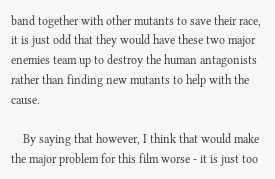band together with other mutants to save their race, it is just odd that they would have these two major enemies team up to destroy the human antagonists rather than finding new mutants to help with the cause.

    By saying that however, I think that would make the major problem for this film worse - it is just too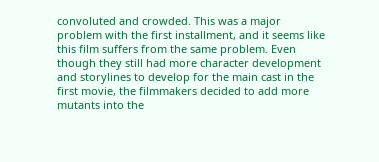convoluted and crowded. This was a major problem with the first installment, and it seems like this film suffers from the same problem. Even though they still had more character development and storylines to develop for the main cast in the first movie, the filmmakers decided to add more mutants into the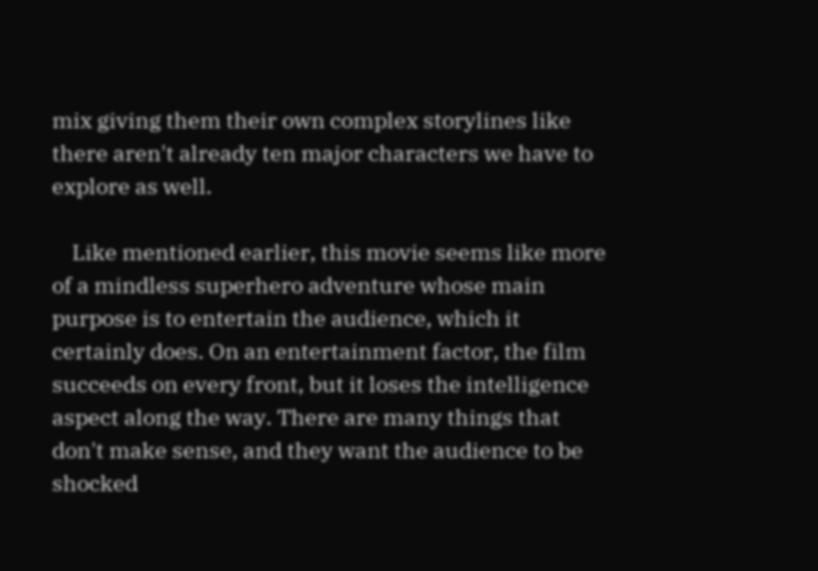mix giving them their own complex storylines like there aren't already ten major characters we have to explore as well.

    Like mentioned earlier, this movie seems like more of a mindless superhero adventure whose main purpose is to entertain the audience, which it certainly does. On an entertainment factor, the film succeeds on every front, but it loses the intelligence aspect along the way. There are many things that don't make sense, and they want the audience to be shocked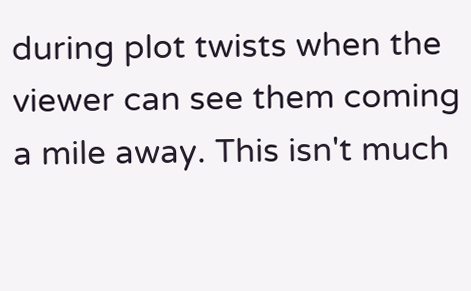during plot twists when the viewer can see them coming a mile away. This isn't much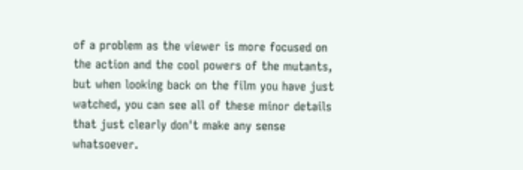of a problem as the viewer is more focused on the action and the cool powers of the mutants, but when looking back on the film you have just watched, you can see all of these minor details that just clearly don't make any sense whatsoever.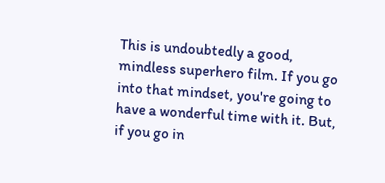This is undoubtedly a good, mindless superhero film. If you go into that mindset, you're going to have a wonderful time with it. But, if you go in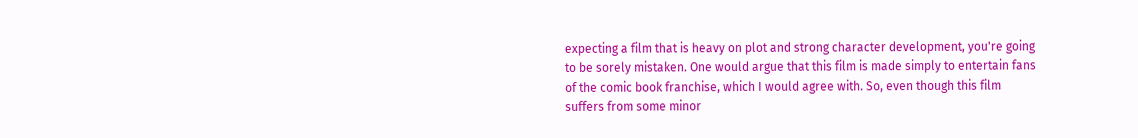expecting a film that is heavy on plot and strong character development, you're going to be sorely mistaken. One would argue that this film is made simply to entertain fans of the comic book franchise, which I would agree with. So, even though this film suffers from some minor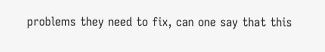problems they need to fix, can one say that this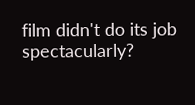film didn't do its job spectacularly?